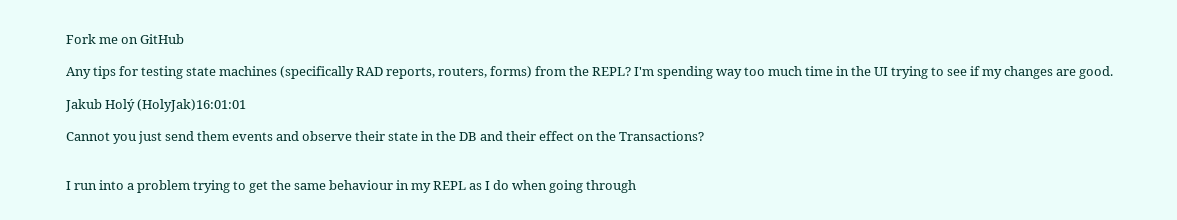Fork me on GitHub

Any tips for testing state machines (specifically RAD reports, routers, forms) from the REPL? I'm spending way too much time in the UI trying to see if my changes are good.

Jakub Holý (HolyJak)16:01:01

Cannot you just send them events and observe their state in the DB and their effect on the Transactions?


I run into a problem trying to get the same behaviour in my REPL as I do when going through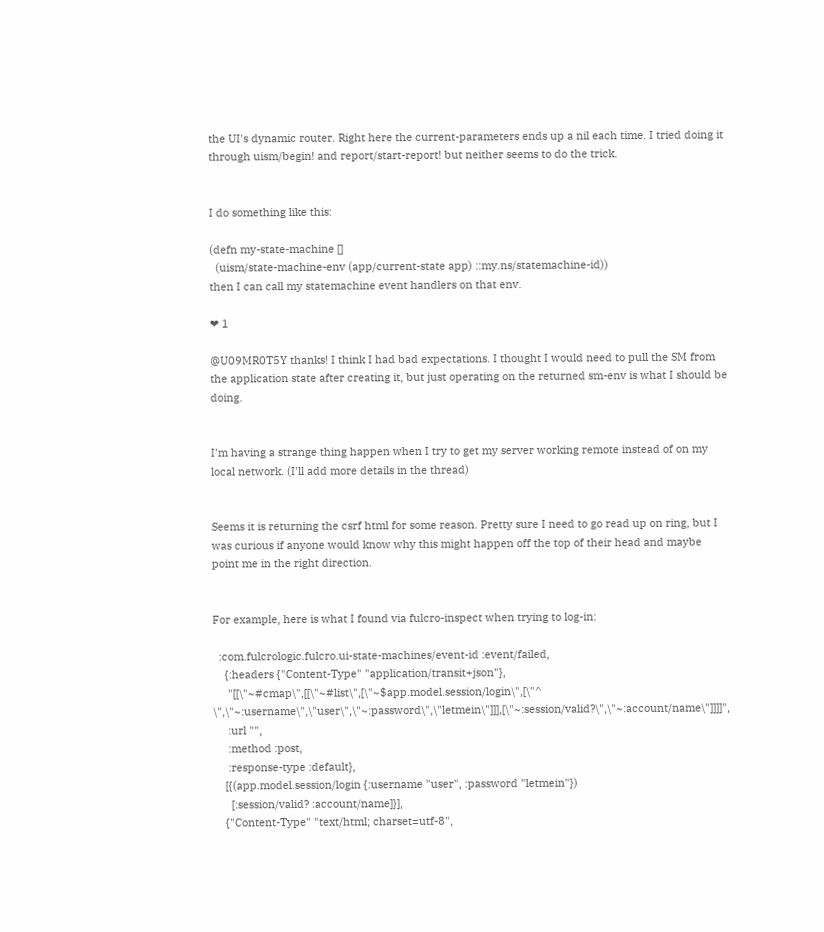the UI's dynamic router. Right here the current-parameters ends up a nil each time. I tried doing it through uism/begin! and report/start-report! but neither seems to do the trick.


I do something like this:

(defn my-state-machine []
  (uism/state-machine-env (app/current-state app) ::my.ns/statemachine-id))
then I can call my statemachine event handlers on that env.

❤ 1

@U09MR0T5Y thanks! I think I had bad expectations. I thought I would need to pull the SM from the application state after creating it, but just operating on the returned sm-env is what I should be doing.


I'm having a strange thing happen when I try to get my server working remote instead of on my local network. (I'll add more details in the thread)


Seems it is returning the csrf html for some reason. Pretty sure I need to go read up on ring, but I was curious if anyone would know why this might happen off the top of their head and maybe point me in the right direction.


For example, here is what I found via fulcro-inspect when trying to log-in:

  :com.fulcrologic.fulcro.ui-state-machines/event-id :event/failed,
    {:headers {"Content-Type" "application/transit+json"},
     "[[\"~#cmap\",[[\"~#list\",[\"~$app.model.session/login\",[\"^ \",\"~:username\",\"user\",\"~:password\",\"letmein\"]]],[\"~:session/valid?\",\"~:account/name\"]]]]",
     :url "",
     :method :post,
     :response-type :default},
    [{(app.model.session/login {:username "user", :password "letmein"})
      [:session/valid? :account/name]}],
    {"Content-Type" "text/html; charset=utf-8",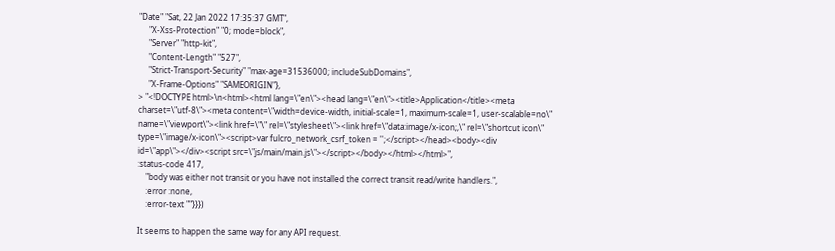"Date" "Sat, 22 Jan 2022 17:35:37 GMT",
     "X-Xss-Protection" "0; mode=block",
     "Server" "http-kit",
     "Content-Length" "527",
     "Strict-Transport-Security" "max-age=31536000; includeSubDomains",
     "X-Frame-Options" "SAMEORIGIN"},
> "<!DOCTYPE html>\n<html><html lang=\"en\"><head lang=\"en\"><title>Application</title><meta charset=\"utf-8\"><meta content=\"width=device-width, initial-scale=1, maximum-scale=1, user-scalable=no\" name=\"viewport\"><link href=\"\" rel=\"stylesheet\"><link href=\"data:image/x-icon;,\" rel=\"shortcut icon\" type=\"image/x-icon\"><script>var fulcro_network_csrf_token = '';</script></head><body><div id=\"app\"></div><script src=\"js/main/main.js\"></script></body></html></html>",
:status-code 417,
    "body was either not transit or you have not installed the correct transit read/write handlers.",
    :error :none,
    :error-text ""}}})

It seems to happen the same way for any API request.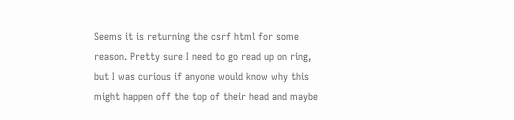Seems it is returning the csrf html for some reason. Pretty sure I need to go read up on ring, but I was curious if anyone would know why this might happen off the top of their head and maybe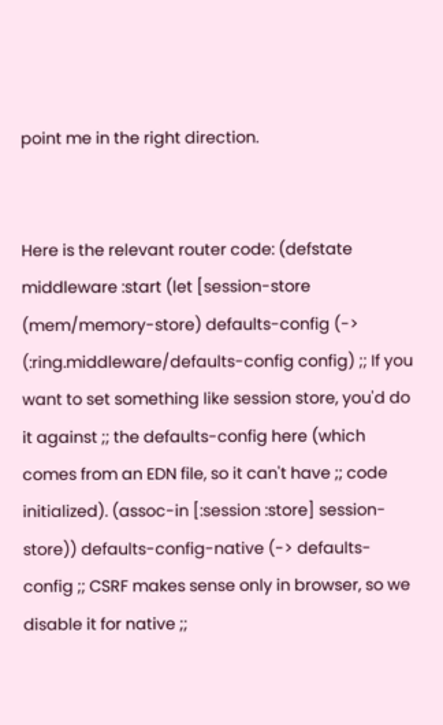point me in the right direction.


Here is the relevant router code: (defstate middleware :start (let [session-store (mem/memory-store) defaults-config (-> (:ring.middleware/defaults-config config) ;; If you want to set something like session store, you'd do it against ;; the defaults-config here (which comes from an EDN file, so it can't have ;; code initialized). (assoc-in [:session :store] session-store)) defaults-config-native (-> defaults-config ;; CSRF makes sense only in browser, so we disable it for native ;;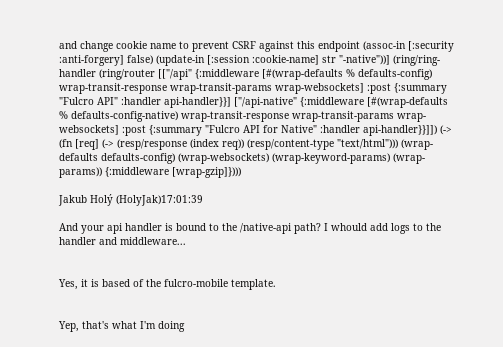and change cookie name to prevent CSRF against this endpoint (assoc-in [:security :anti-forgery] false) (update-in [:session :cookie-name] str "-native"))] (ring/ring-handler (ring/router [["/api" {:middleware [#(wrap-defaults % defaults-config) wrap-transit-response wrap-transit-params wrap-websockets] :post {:summary "Fulcro API" :handler api-handler}}] ["/api-native" {:middleware [#(wrap-defaults % defaults-config-native) wrap-transit-response wrap-transit-params wrap-websockets] :post {:summary "Fulcro API for Native" :handler api-handler}}]]) (-> (fn [req] (-> (resp/response (index req)) (resp/content-type "text/html"))) (wrap-defaults defaults-config) (wrap-websockets) (wrap-keyword-params) (wrap-params)) {:middleware [wrap-gzip]})))

Jakub Holý (HolyJak)17:01:39

And your api handler is bound to the /native-api path? I whould add logs to the handler and middleware...


Yes, it is based of the fulcro-mobile template.


Yep, that's what I'm doing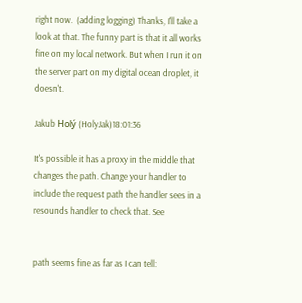right now.  (adding logging) Thanks, I'll take a look at that. The funny part is that it all works fine on my local network. But when I run it on the server part on my digital ocean droplet, it doesn't.

Jakub Holý (HolyJak)18:01:36

It's possible it has a proxy in the middle that changes the path. Change your handler to include the request path the handler sees in a resounds handler to check that. See


path seems fine as far as I can tell: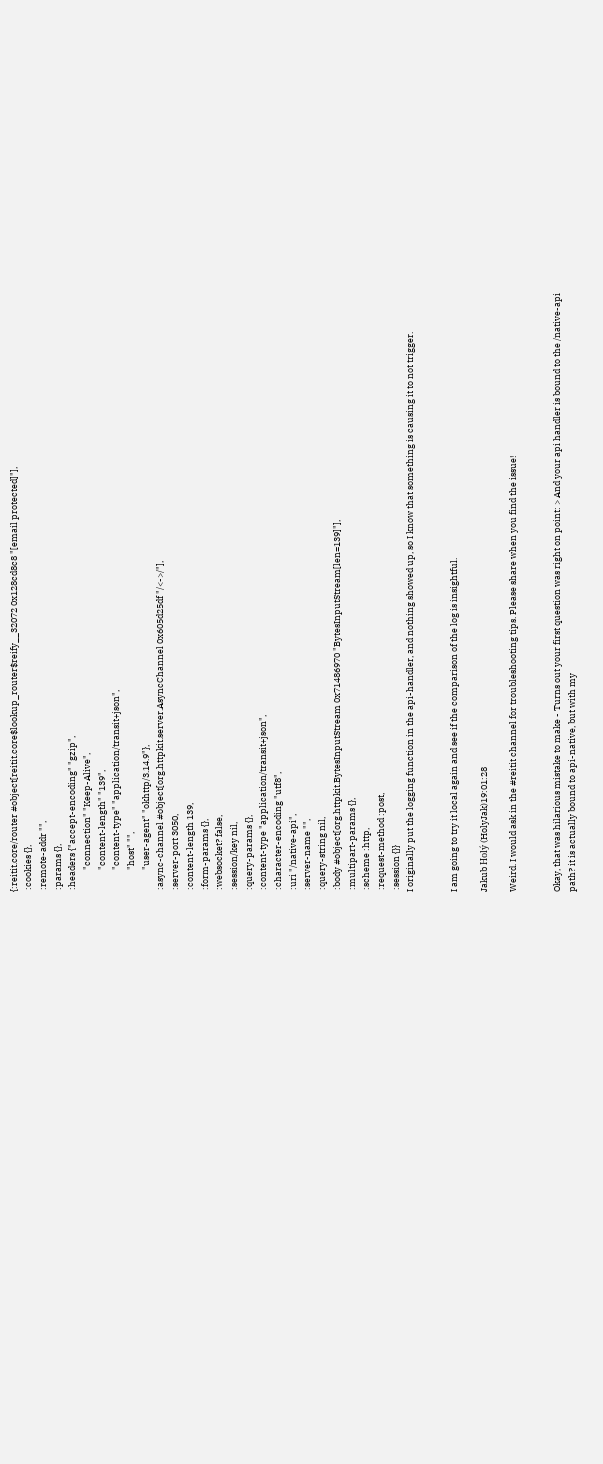{:reitit.core/router #object[reitit.core$lookup_router$reify__32072 0x128cd8c8 "[email protected]"],
 :cookies {},
 :remote-addr "",
 :params {},
 :headers {"accept-encoding" "gzip",
           "connection" "Keep-Alive",
           "content-length" "139",
           "content-type" "application/transit+json",
           "host" "",
           "user-agent" "okhttp/3.14.9"},
 :async-channel #object[org.httpkit.server.AsyncChannel 0x605d25df "/<->/"],
 :server-port 3050,
 :content-length 139,
 :form-params {},
 :websocket? false,
 :session/key nil,
 :query-params {},
 :content-type "application/transit+json",
 :character-encoding "utf8",
 :uri "/native-api",
 :server-name "",
 :query-string nil,
 :body #object[org.httpkit.BytesInputStream 0x71486970 "BytesInputStream[len=139]"],
 :multipart-params {},
 :scheme :http,
 :request-method :post,
 :session {}}
I originally put the logging function in the api-handler, and nothing showed up, so I know that something is causing it to not trigger.


I am going to try it local again and see if the comparison of the log is insightful.

Jakub Holý (HolyJak)19:01:28

Weird. I would ask in the #reitit channel for troubleshooting tips. Please share when you find the issue!


Okay, that was hilarious mistake to make - Turns out your first question was right on point: > And your api handler is bound to the /native-api path? it is actually bound to api-native, but with my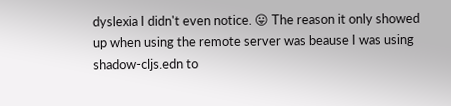dyslexia I didn't even notice. 😛 The reason it only showed up when using the remote server was beause I was using shadow-cljs.edn to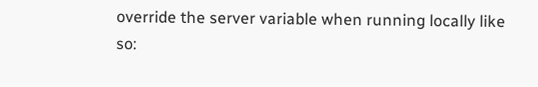override the server variable when running locally like so: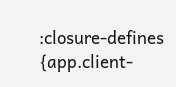:closure-defines {app.client-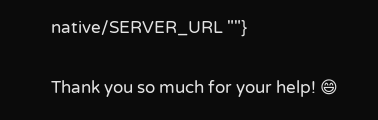native/SERVER_URL ""}


Thank you so much for your help! 😄